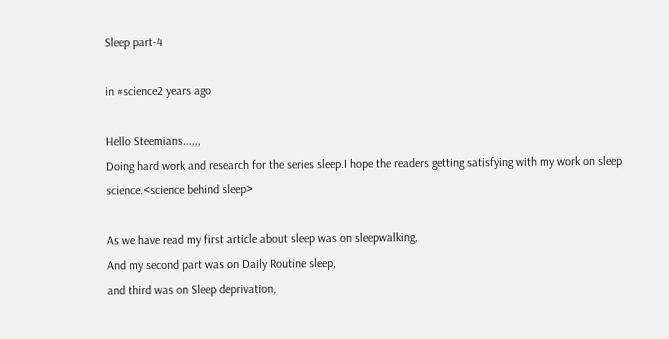Sleep part-4

in #science2 years ago

Hello Steemians...,,,
Doing hard work and research for the series sleep.I hope the readers getting satisfying with my work on sleep science.<science behind sleep>

As we have read my first article about sleep was on sleepwalking,
And my second part was on Daily Routine sleep,
and third was on Sleep deprivation,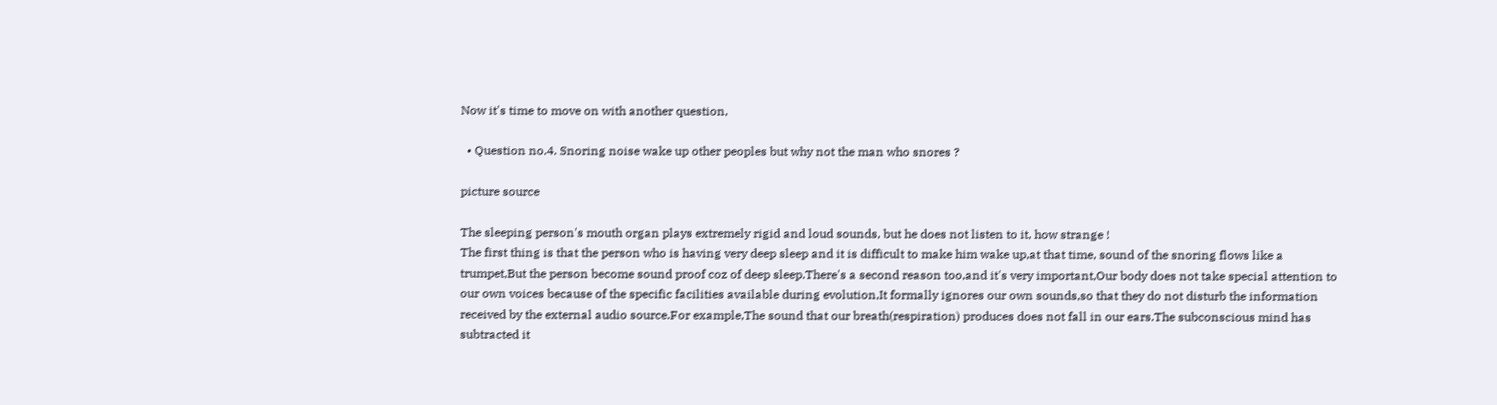Now it's time to move on with another question,

  • Question no.4. Snoring noise wake up other peoples but why not the man who snores ?

picture source

The sleeping person's mouth organ plays extremely rigid and loud sounds, but he does not listen to it, how strange !
The first thing is that the person who is having very deep sleep and it is difficult to make him wake up,at that time, sound of the snoring flows like a trumpet,But the person become sound proof coz of deep sleep.There's a second reason too,and it's very important,Our body does not take special attention to our own voices because of the specific facilities available during evolution,It formally ignores our own sounds,so that they do not disturb the information received by the external audio source.For example,The sound that our breath(respiration) produces does not fall in our ears.The subconscious mind has subtracted it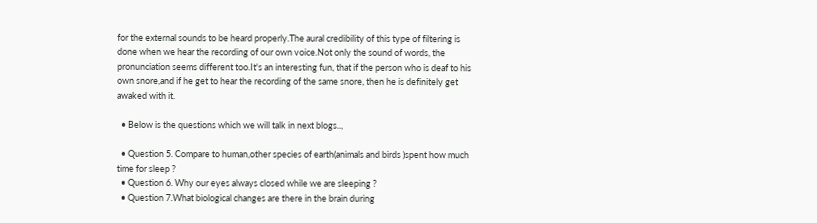for the external sounds to be heard properly.The aural credibility of this type of filtering is done when we hear the recording of our own voice.Not only the sound of words, the pronunciation seems different too.It's an interesting fun, that if the person who is deaf to his own snore,and if he get to hear the recording of the same snore, then he is definitely get awaked with it.

  • Below is the questions which we will talk in next blogs..,

  • Question 5. Compare to human,other species of earth(animals and birds )spent how much time for sleep ?
  • Question 6. Why our eyes always closed while we are sleeping ?
  • Question 7.What biological changes are there in the brain during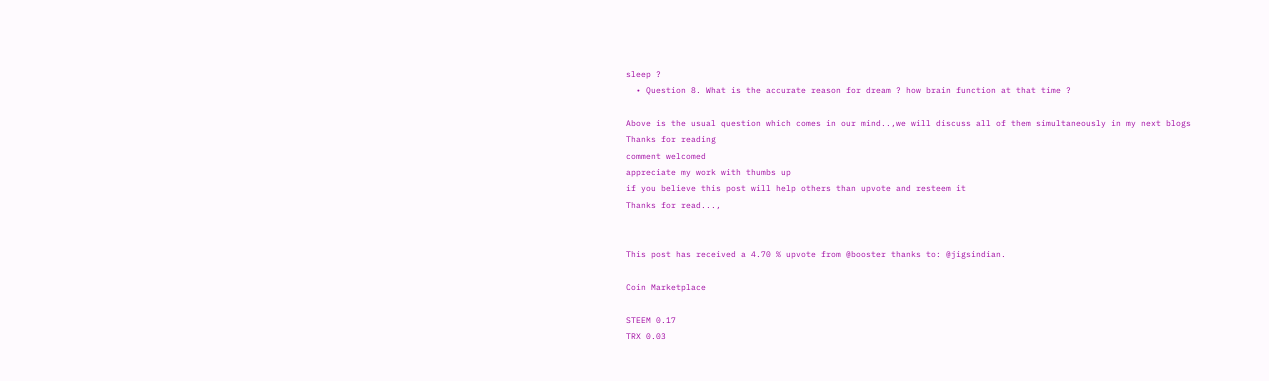sleep ?
  • Question 8. What is the accurate reason for dream ? how brain function at that time ?

Above is the usual question which comes in our mind..,we will discuss all of them simultaneously in my next blogs
Thanks for reading
comment welcomed
appreciate my work with thumbs up
if you believe this post will help others than upvote and resteem it
Thanks for read...,


This post has received a 4.70 % upvote from @booster thanks to: @jigsindian.

Coin Marketplace

STEEM 0.17
TRX 0.03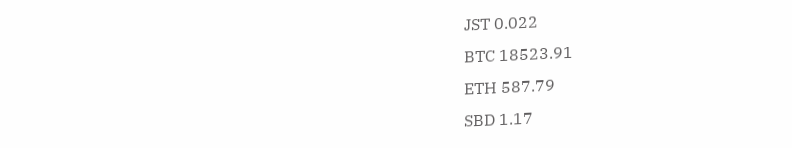JST 0.022
BTC 18523.91
ETH 587.79
SBD 1.17